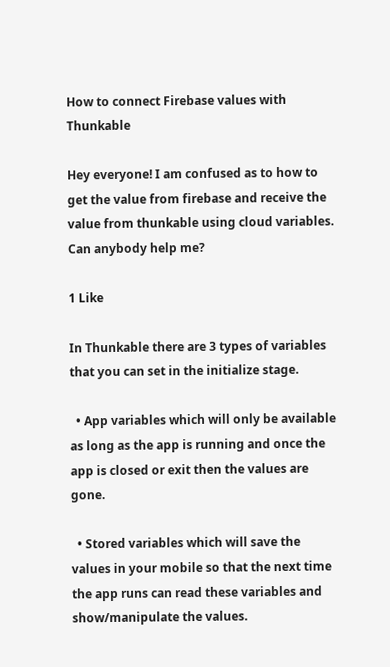How to connect Firebase values with Thunkable

Hey everyone! I am confused as to how to get the value from firebase and receive the value from thunkable using cloud variables. Can anybody help me?

1 Like

In Thunkable there are 3 types of variables that you can set in the initialize stage.

  • App variables which will only be available as long as the app is running and once the app is closed or exit then the values are gone.

  • Stored variables which will save the values in your mobile so that the next time the app runs can read these variables and show/manipulate the values.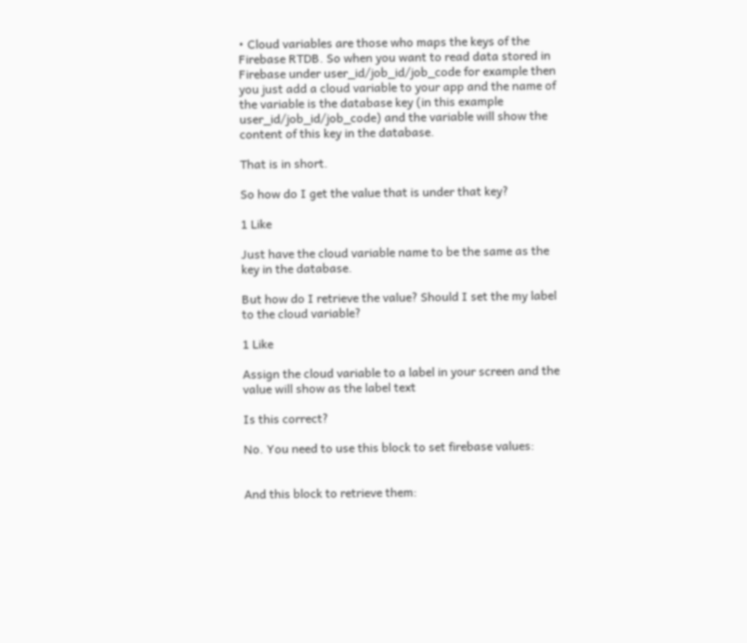• Cloud variables are those who maps the keys of the Firebase RTDB. So when you want to read data stored in Firebase under user_id/job_id/job_code for example then you just add a cloud variable to your app and the name of the variable is the database key (in this example user_id/job_id/job_code) and the variable will show the content of this key in the database.

That is in short.

So how do I get the value that is under that key?

1 Like

Just have the cloud variable name to be the same as the key in the database.

But how do I retrieve the value? Should I set the my label to the cloud variable?

1 Like

Assign the cloud variable to a label in your screen and the value will show as the label text

Is this correct?

No. You need to use this block to set firebase values:


And this block to retrieve them: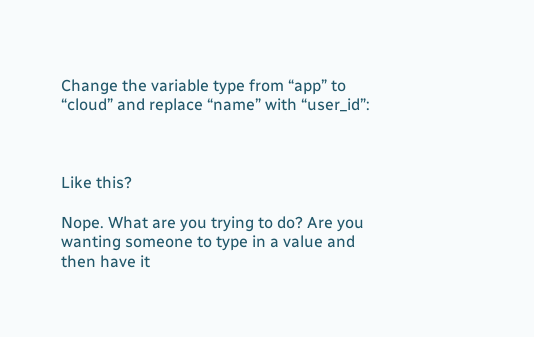Change the variable type from “app” to “cloud” and replace “name” with “user_id”:



Like this?

Nope. What are you trying to do? Are you wanting someone to type in a value and then have it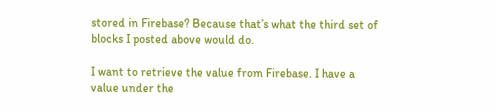stored in Firebase? Because that’s what the third set of blocks I posted above would do.

I want to retrieve the value from Firebase. I have a value under the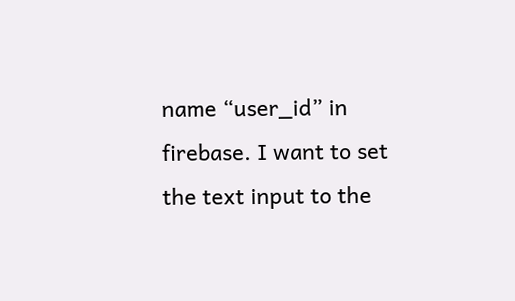name “user_id” in firebase. I want to set the text input to the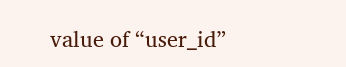value of “user_id”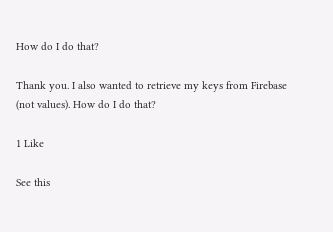How do I do that?

Thank you. I also wanted to retrieve my keys from Firebase (not values). How do I do that?

1 Like

See this